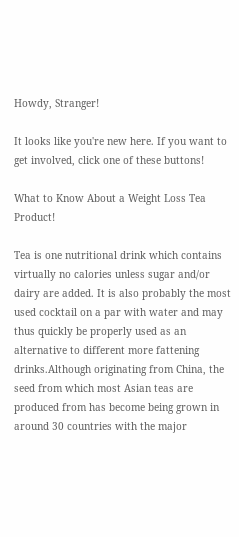Howdy, Stranger!

It looks like you're new here. If you want to get involved, click one of these buttons!

What to Know About a Weight Loss Tea Product!

Tea is one nutritional drink which contains virtually no calories unless sugar and/or dairy are added. It is also probably the most used cocktail on a par with water and may thus quickly be properly used as an alternative to different more fattening drinks.Although originating from China, the seed from which most Asian teas are produced from has become being grown in around 30 countries with the major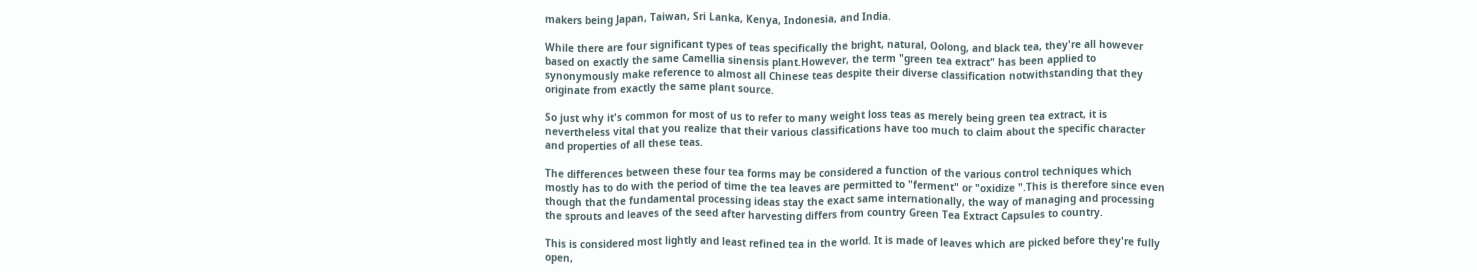makers being Japan, Taiwan, Sri Lanka, Kenya, Indonesia, and India.

While there are four significant types of teas specifically the bright, natural, Oolong, and black tea, they're all however based on exactly the same Camellia sinensis plant.However, the term "green tea extract" has been applied to synonymously make reference to almost all Chinese teas despite their diverse classification notwithstanding that they originate from exactly the same plant source.

So just why it's common for most of us to refer to many weight loss teas as merely being green tea extract, it is nevertheless vital that you realize that their various classifications have too much to claim about the specific character and properties of all these teas.

The differences between these four tea forms may be considered a function of the various control techniques which mostly has to do with the period of time the tea leaves are permitted to "ferment" or "oxidize ".This is therefore since even though that the fundamental processing ideas stay the exact same internationally, the way of managing and processing the sprouts and leaves of the seed after harvesting differs from country Green Tea Extract Capsules to country.

This is considered most lightly and least refined tea in the world. It is made of leaves which are picked before they're fully open,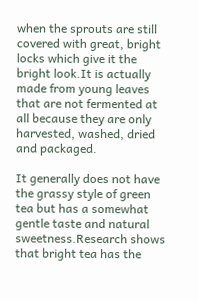when the sprouts are still covered with great, bright locks which give it the bright look.It is actually made from young leaves that are not fermented at all because they are only harvested, washed, dried and packaged.

It generally does not have the grassy style of green tea but has a somewhat gentle taste and natural sweetness.Research shows that bright tea has the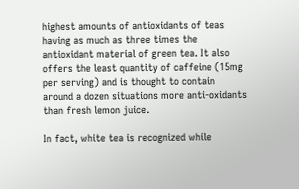highest amounts of antioxidants of teas having as much as three times the antioxidant material of green tea. It also offers the least quantity of caffeine (15mg per serving) and is thought to contain around a dozen situations more anti-oxidants than fresh lemon juice.

In fact, white tea is recognized while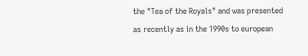the "Tea of the Royals" and was presented as recently as in the 1990s to european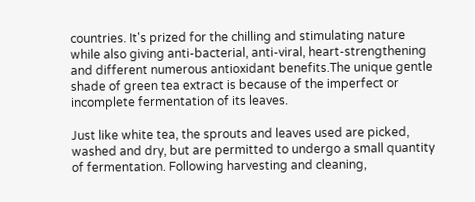countries. It's prized for the chilling and stimulating nature while also giving anti-bacterial, anti-viral, heart-strengthening and different numerous antioxidant benefits.The unique gentle shade of green tea extract is because of the imperfect or incomplete fermentation of its leaves.

Just like white tea, the sprouts and leaves used are picked, washed and dry, but are permitted to undergo a small quantity of fermentation. Following harvesting and cleaning,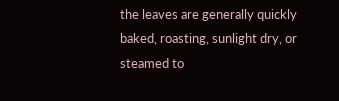the leaves are generally quickly baked, roasting, sunlight dry, or steamed to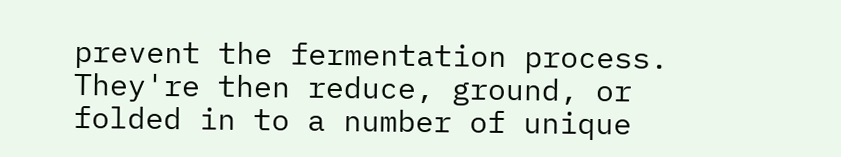prevent the fermentation process. They're then reduce, ground, or folded in to a number of unique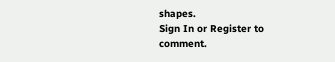shapes.
Sign In or Register to comment.